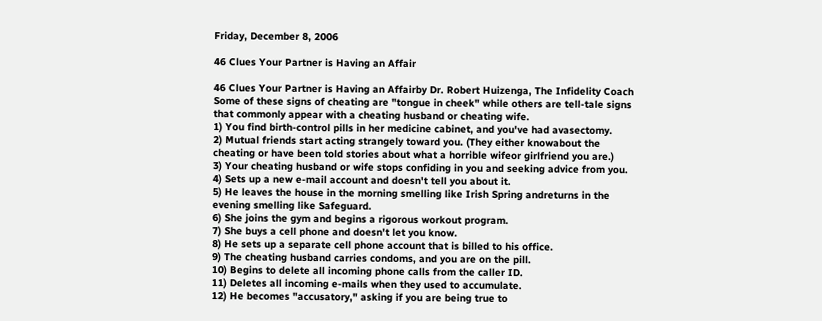Friday, December 8, 2006

46 Clues Your Partner is Having an Affair

46 Clues Your Partner is Having an Affairby Dr. Robert Huizenga, The Infidelity Coach
Some of these signs of cheating are "tongue in cheek" while others are tell-tale signs that commonly appear with a cheating husband or cheating wife.
1) You find birth-control pills in her medicine cabinet, and you've had avasectomy.
2) Mutual friends start acting strangely toward you. (They either knowabout the cheating or have been told stories about what a horrible wifeor girlfriend you are.)
3) Your cheating husband or wife stops confiding in you and seeking advice from you.
4) Sets up a new e-mail account and doesn't tell you about it.
5) He leaves the house in the morning smelling like Irish Spring andreturns in the evening smelling like Safeguard.
6) She joins the gym and begins a rigorous workout program.
7) She buys a cell phone and doesn't let you know.
8) He sets up a separate cell phone account that is billed to his office.
9) The cheating husband carries condoms, and you are on the pill.
10) Begins to delete all incoming phone calls from the caller ID.
11) Deletes all incoming e-mails when they used to accumulate.
12) He becomes "accusatory," asking if you are being true to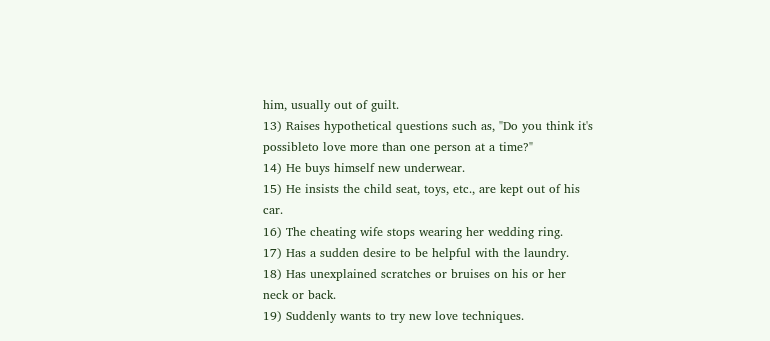him, usually out of guilt.
13) Raises hypothetical questions such as, "Do you think it's possibleto love more than one person at a time?"
14) He buys himself new underwear.
15) He insists the child seat, toys, etc., are kept out of his car.
16) The cheating wife stops wearing her wedding ring.
17) Has a sudden desire to be helpful with the laundry.
18) Has unexplained scratches or bruises on his or her neck or back.
19) Suddenly wants to try new love techniques.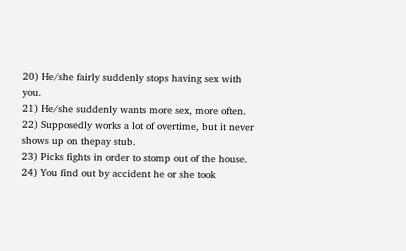20) He/she fairly suddenly stops having sex with you.
21) He/she suddenly wants more sex, more often.
22) Supposedly works a lot of overtime, but it never shows up on thepay stub.
23) Picks fights in order to stomp out of the house.
24) You find out by accident he or she took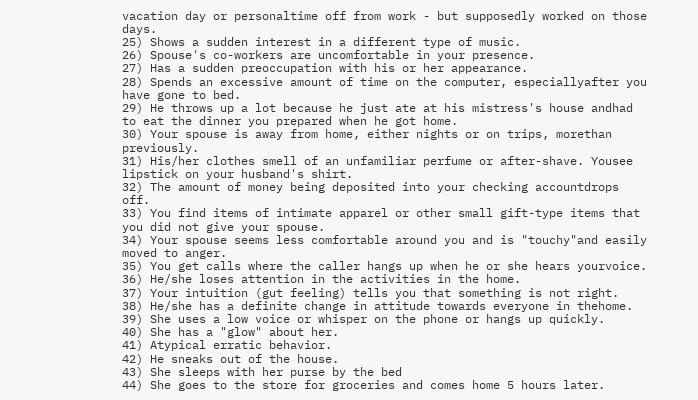vacation day or personaltime off from work - but supposedly worked on those days.
25) Shows a sudden interest in a different type of music.
26) Spouse's co-workers are uncomfortable in your presence.
27) Has a sudden preoccupation with his or her appearance.
28) Spends an excessive amount of time on the computer, especiallyafter you have gone to bed.
29) He throws up a lot because he just ate at his mistress's house andhad to eat the dinner you prepared when he got home.
30) Your spouse is away from home, either nights or on trips, morethan previously.
31) His/her clothes smell of an unfamiliar perfume or after-shave. Yousee lipstick on your husband's shirt.
32) The amount of money being deposited into your checking accountdrops off.
33) You find items of intimate apparel or other small gift-type items that you did not give your spouse.
34) Your spouse seems less comfortable around you and is "touchy"and easily moved to anger.
35) You get calls where the caller hangs up when he or she hears yourvoice.
36) He/she loses attention in the activities in the home.
37) Your intuition (gut feeling) tells you that something is not right.
38) He/she has a definite change in attitude towards everyone in thehome.
39) She uses a low voice or whisper on the phone or hangs up quickly.
40) She has a "glow" about her.
41) Atypical erratic behavior.
42) He sneaks out of the house.
43) She sleeps with her purse by the bed
44) She goes to the store for groceries and comes home 5 hours later.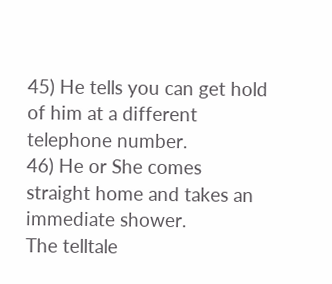45) He tells you can get hold of him at a different telephone number.
46) He or She comes straight home and takes an immediate shower.
The telltale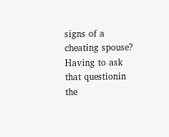signs of a cheating spouse? Having to ask that questionin the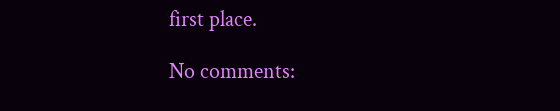first place.

No comments: